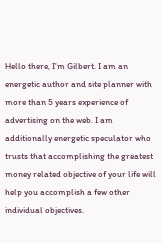Hello there, I'm Gilbert. I am an energetic author and site planner with more than 5 years experience of advertising on the web. I am additionally energetic speculator who trusts that accomplishing the greatest money related objective of your life will help you accomplish a few other individual objectives.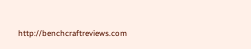http://benchcraftreviews.com